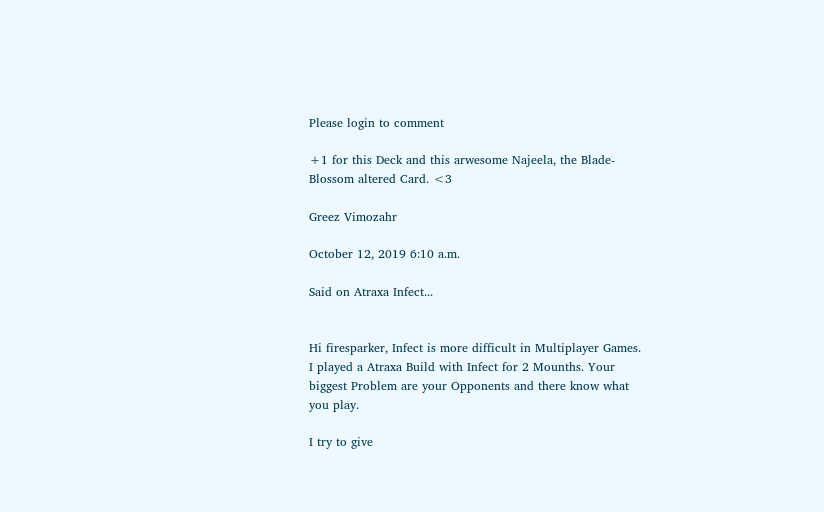Please login to comment

+1 for this Deck and this arwesome Najeela, the Blade-Blossom altered Card. <3

Greez Vimozahr

October 12, 2019 6:10 a.m.

Said on Atraxa Infect...


Hi firesparker, Infect is more difficult in Multiplayer Games. I played a Atraxa Build with Infect for 2 Mounths. Your biggest Problem are your Opponents and there know what you play.

I try to give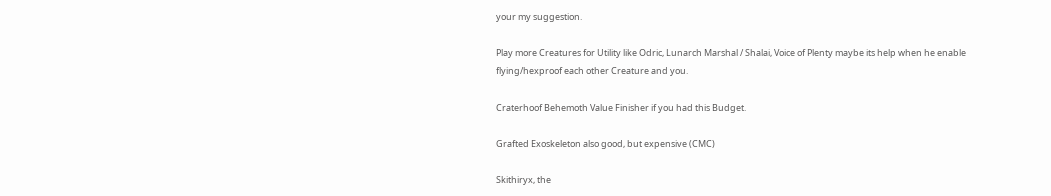your my suggestion.

Play more Creatures for Utility like Odric, Lunarch Marshal / Shalai, Voice of Plenty maybe its help when he enable flying/hexproof each other Creature and you.

Craterhoof Behemoth Value Finisher if you had this Budget.

Grafted Exoskeleton also good, but expensive (CMC)

Skithiryx, the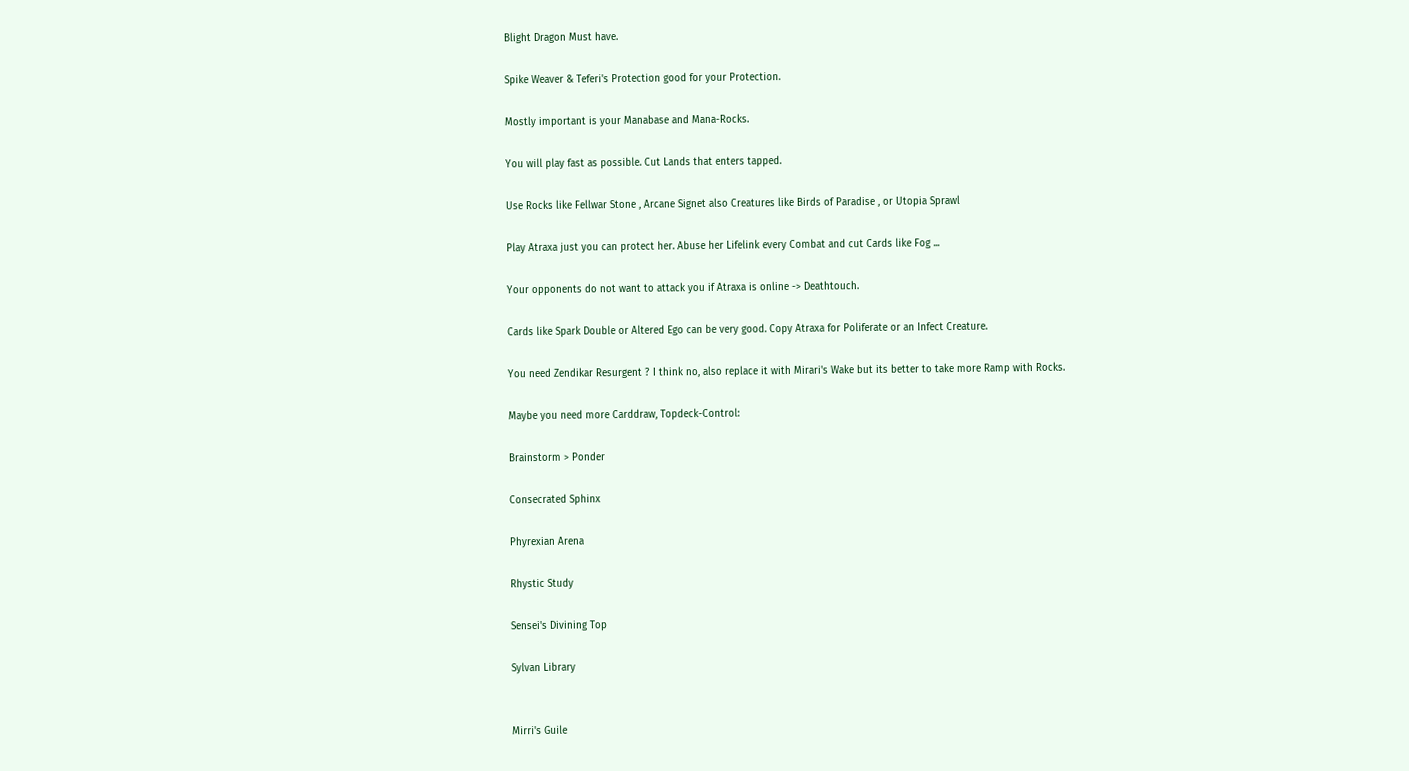Blight Dragon Must have.

Spike Weaver & Teferi's Protection good for your Protection.

Mostly important is your Manabase and Mana-Rocks.

You will play fast as possible. Cut Lands that enters tapped.

Use Rocks like Fellwar Stone , Arcane Signet also Creatures like Birds of Paradise , or Utopia Sprawl

Play Atraxa just you can protect her. Abuse her Lifelink every Combat and cut Cards like Fog ...

Your opponents do not want to attack you if Atraxa is online -> Deathtouch.

Cards like Spark Double or Altered Ego can be very good. Copy Atraxa for Poliferate or an Infect Creature.

You need Zendikar Resurgent ? I think no, also replace it with Mirari's Wake but its better to take more Ramp with Rocks.

Maybe you need more Carddraw, Topdeck-Control:

Brainstorm > Ponder

Consecrated Sphinx

Phyrexian Arena

Rhystic Study

Sensei's Divining Top

Sylvan Library


Mirri's Guile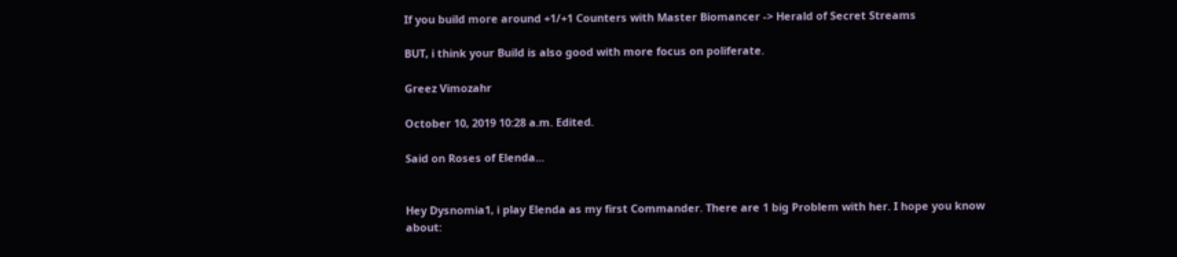If you build more around +1/+1 Counters with Master Biomancer -> Herald of Secret Streams

BUT, i think your Build is also good with more focus on poliferate.

Greez Vimozahr

October 10, 2019 10:28 a.m. Edited.

Said on Roses of Elenda...


Hey Dysnomia1, i play Elenda as my first Commander. There are 1 big Problem with her. I hope you know about: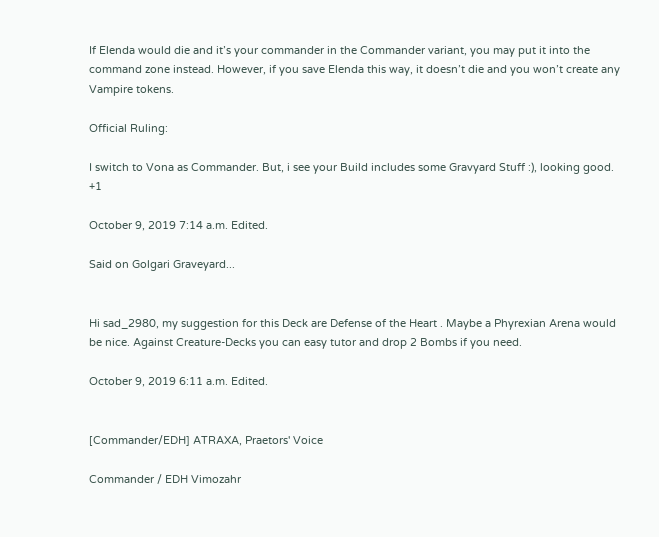If Elenda would die and it’s your commander in the Commander variant, you may put it into the command zone instead. However, if you save Elenda this way, it doesn’t die and you won’t create any Vampire tokens.

Official Ruling:

I switch to Vona as Commander. But, i see your Build includes some Gravyard Stuff :), looking good. +1

October 9, 2019 7:14 a.m. Edited.

Said on Golgari Graveyard...


Hi sad_2980, my suggestion for this Deck are Defense of the Heart . Maybe a Phyrexian Arena would be nice. Against Creature-Decks you can easy tutor and drop 2 Bombs if you need.

October 9, 2019 6:11 a.m. Edited.


[Commander/EDH] ATRAXA, Praetors' Voice

Commander / EDH Vimozahr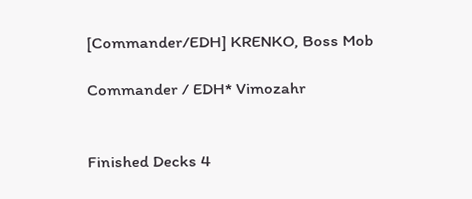[Commander/EDH] KRENKO, Boss Mob

Commander / EDH* Vimozahr


Finished Decks 4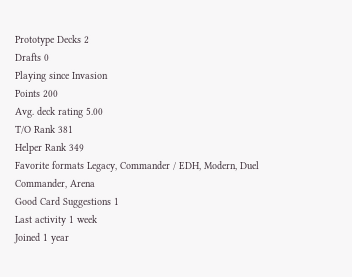Prototype Decks 2
Drafts 0
Playing since Invasion
Points 200
Avg. deck rating 5.00
T/O Rank 381
Helper Rank 349
Favorite formats Legacy, Commander / EDH, Modern, Duel Commander, Arena
Good Card Suggestions 1
Last activity 1 week
Joined 1 year